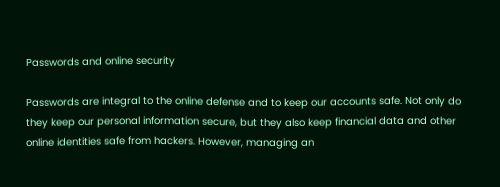Passwords and online security

Passwords are integral to the online defense and to keep our accounts safe. Not only do they keep our personal information secure, but they also keep financial data and other online identities safe from hackers. However, managing an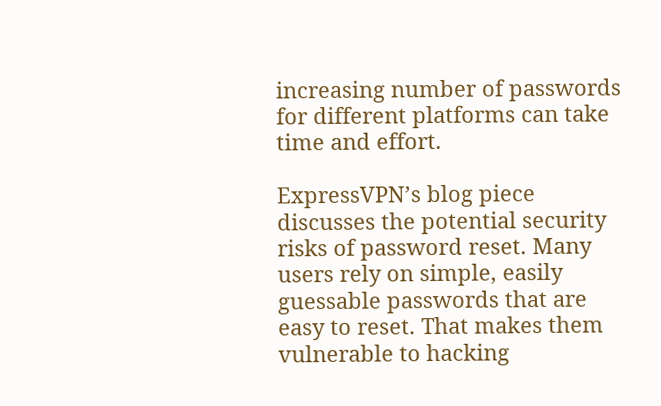increasing number of passwords for different platforms can take time and effort.

ExpressVPN’s blog piece discusses the potential security risks of password reset. Many users rely on simple, easily guessable passwords that are easy to reset. That makes them vulnerable to hacking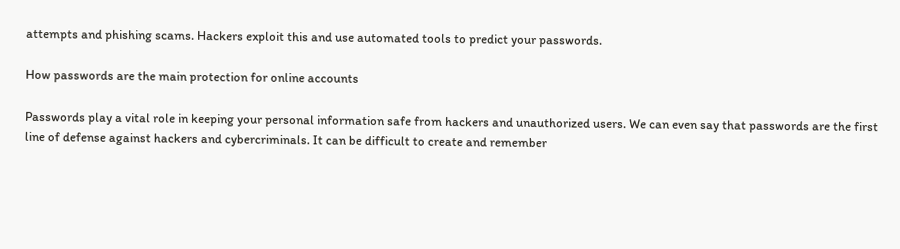attempts and phishing scams. Hackers exploit this and use automated tools to predict your passwords.

How passwords are the main protection for online accounts

Passwords play a vital role in keeping your personal information safe from hackers and unauthorized users. We can even say that passwords are the first line of defense against hackers and cybercriminals. It can be difficult to create and remember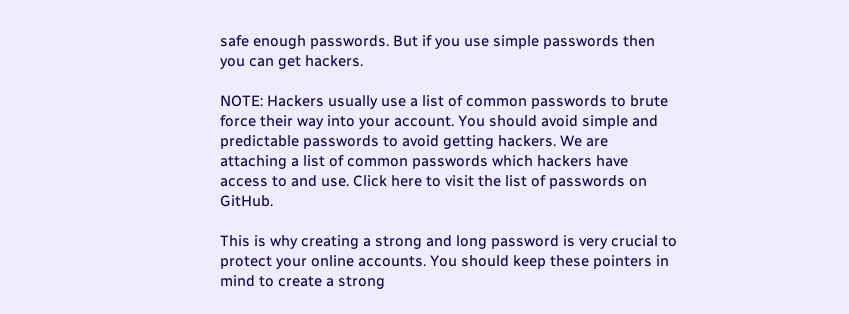safe enough passwords. But if you use simple passwords then you can get hackers.

NOTE: Hackers usually use a list of common passwords to brute force their way into your account. You should avoid simple and predictable passwords to avoid getting hackers. We are attaching a list of common passwords which hackers have access to and use. Click here to visit the list of passwords on GitHub.

This is why creating a strong and long password is very crucial to protect your online accounts. You should keep these pointers in mind to create a strong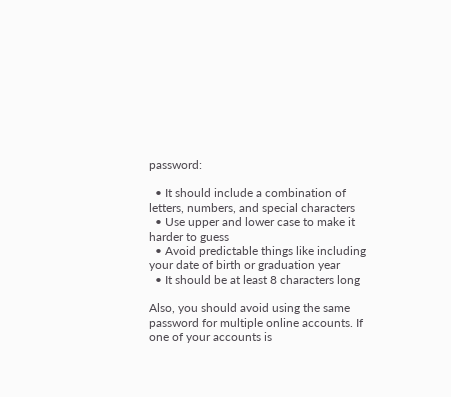password:

  • It should include a combination of letters, numbers, and special characters
  • Use upper and lower case to make it harder to guess
  • Avoid predictable things like including your date of birth or graduation year
  • It should be at least 8 characters long

Also, you should avoid using the same password for multiple online accounts. If one of your accounts is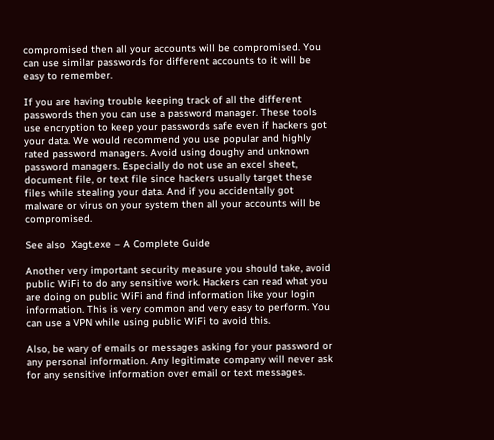compromised then all your accounts will be compromised. You can use similar passwords for different accounts to it will be easy to remember.

If you are having trouble keeping track of all the different passwords then you can use a password manager. These tools use encryption to keep your passwords safe even if hackers got your data. We would recommend you use popular and highly rated password managers. Avoid using doughy and unknown password managers. Especially do not use an excel sheet, document file, or text file since hackers usually target these files while stealing your data. And if you accidentally got malware or virus on your system then all your accounts will be compromised.

See also  Xagt.exe – A Complete Guide

Another very important security measure you should take, avoid public WiFi to do any sensitive work. Hackers can read what you are doing on public WiFi and find information like your login information. This is very common and very easy to perform. You can use a VPN while using public WiFi to avoid this.

Also, be wary of emails or messages asking for your password or any personal information. Any legitimate company will never ask for any sensitive information over email or text messages.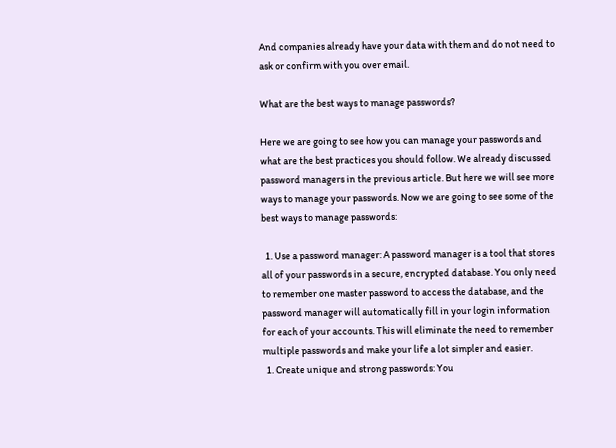And companies already have your data with them and do not need to ask or confirm with you over email.

What are the best ways to manage passwords?

Here we are going to see how you can manage your passwords and what are the best practices you should follow. We already discussed password managers in the previous article. But here we will see more ways to manage your passwords. Now we are going to see some of the best ways to manage passwords:

  1. Use a password manager: A password manager is a tool that stores all of your passwords in a secure, encrypted database. You only need to remember one master password to access the database, and the password manager will automatically fill in your login information for each of your accounts. This will eliminate the need to remember multiple passwords and make your life a lot simpler and easier.
  1. Create unique and strong passwords: You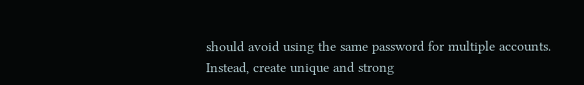should avoid using the same password for multiple accounts. Instead, create unique and strong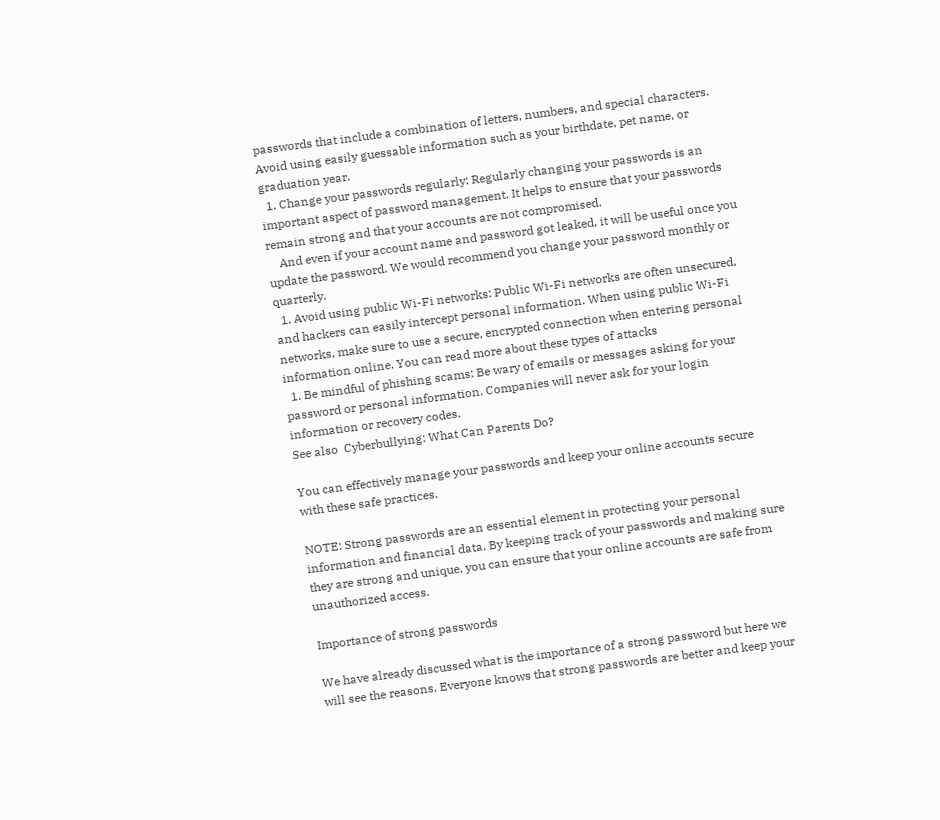passwords that include a combination of letters, numbers, and special characters. Avoid using easily guessable information such as your birthdate, pet name, or graduation year.
  1. Change your passwords regularly: Regularly changing your passwords is an important aspect of password management. It helps to ensure that your passwords remain strong and that your accounts are not compromised.
    And even if your account name and password got leaked, it will be useful once you update the password. We would recommend you change your password monthly or quarterly.
  1. Avoid using public Wi-Fi networks: Public Wi-Fi networks are often unsecured, and hackers can easily intercept personal information. When using public Wi-Fi networks, make sure to use a secure, encrypted connection when entering personal information online. You can read more about these types of attacks
  1. Be mindful of phishing scams: Be wary of emails or messages asking for your password or personal information. Companies will never ask for your login information or recovery codes.
See also  Cyberbullying: What Can Parents Do?

You can effectively manage your passwords and keep your online accounts secure with these safe practices.

NOTE: Strong passwords are an essential element in protecting your personal information and financial data. By keeping track of your passwords and making sure they are strong and unique, you can ensure that your online accounts are safe from unauthorized access.

Importance of strong passwords

We have already discussed what is the importance of a strong password but here we will see the reasons. Everyone knows that strong passwords are better and keep your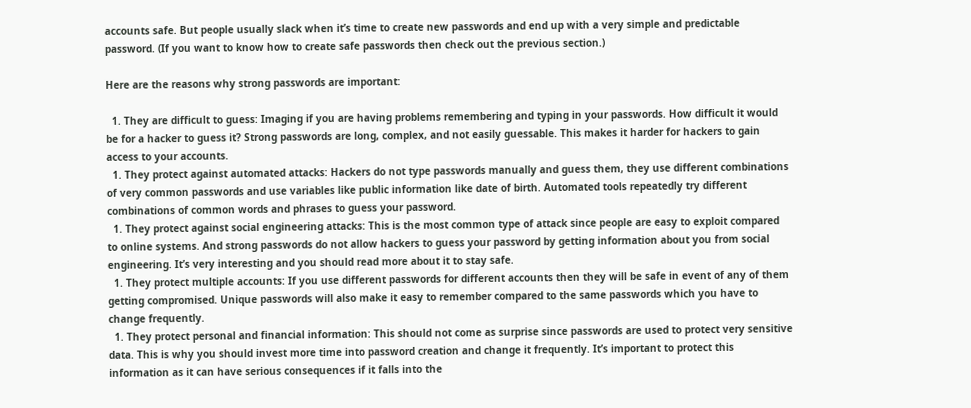accounts safe. But people usually slack when it’s time to create new passwords and end up with a very simple and predictable password. (If you want to know how to create safe passwords then check out the previous section.)

Here are the reasons why strong passwords are important:

  1. They are difficult to guess: Imaging if you are having problems remembering and typing in your passwords. How difficult it would be for a hacker to guess it? Strong passwords are long, complex, and not easily guessable. This makes it harder for hackers to gain access to your accounts.
  1. They protect against automated attacks: Hackers do not type passwords manually and guess them, they use different combinations of very common passwords and use variables like public information like date of birth. Automated tools repeatedly try different combinations of common words and phrases to guess your password.
  1. They protect against social engineering attacks: This is the most common type of attack since people are easy to exploit compared to online systems. And strong passwords do not allow hackers to guess your password by getting information about you from social engineering. It’s very interesting and you should read more about it to stay safe.
  1. They protect multiple accounts: If you use different passwords for different accounts then they will be safe in event of any of them getting compromised. Unique passwords will also make it easy to remember compared to the same passwords which you have to change frequently.
  1. They protect personal and financial information: This should not come as surprise since passwords are used to protect very sensitive data. This is why you should invest more time into password creation and change it frequently. It’s important to protect this information as it can have serious consequences if it falls into the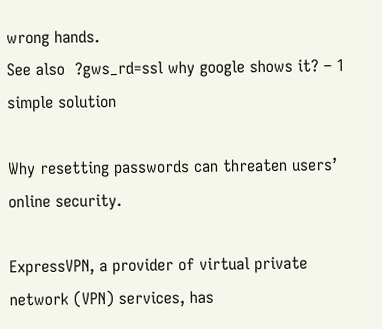wrong hands.
See also  ?gws_rd=ssl why google shows it? – 1 simple solution

Why resetting passwords can threaten users’ online security.

ExpressVPN, a provider of virtual private network (VPN) services, has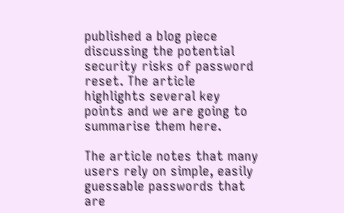published a blog piece discussing the potential security risks of password reset. The article highlights several key points and we are going to summarise them here.

The article notes that many users rely on simple, easily guessable passwords that are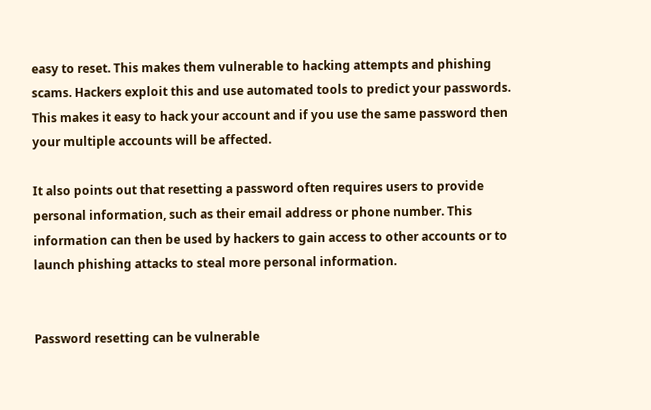easy to reset. This makes them vulnerable to hacking attempts and phishing scams. Hackers exploit this and use automated tools to predict your passwords. This makes it easy to hack your account and if you use the same password then your multiple accounts will be affected.

It also points out that resetting a password often requires users to provide personal information, such as their email address or phone number. This information can then be used by hackers to gain access to other accounts or to launch phishing attacks to steal more personal information.


Password resetting can be vulnerable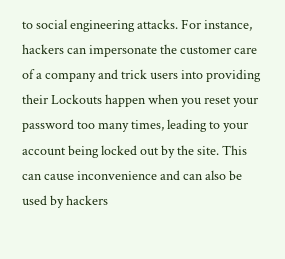to social engineering attacks. For instance, hackers can impersonate the customer care of a company and trick users into providing their Lockouts happen when you reset your password too many times, leading to your account being locked out by the site. This can cause inconvenience and can also be used by hackers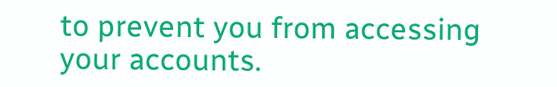to prevent you from accessing your accounts.